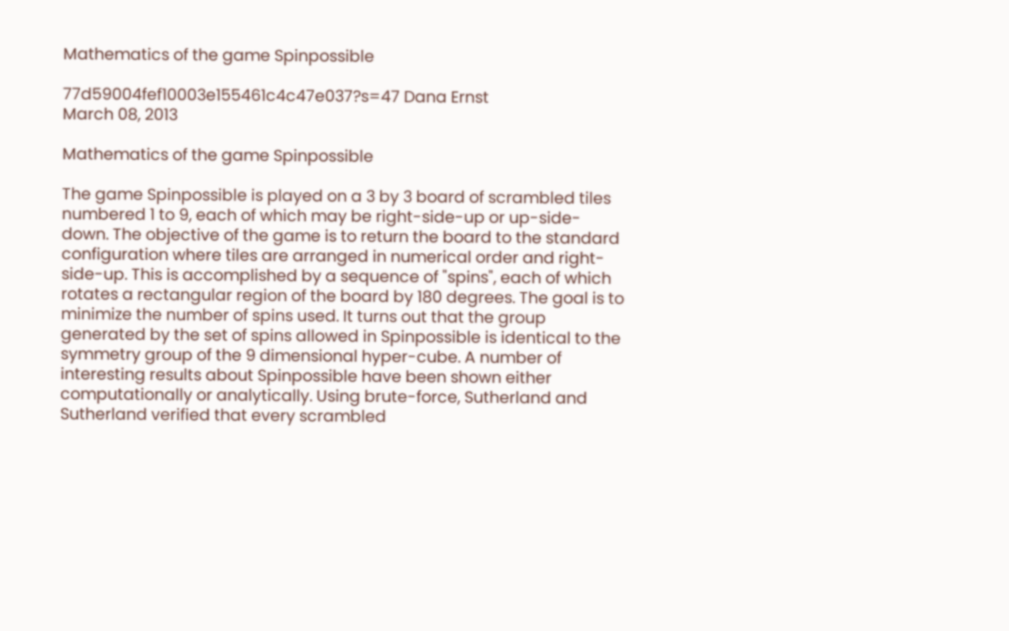Mathematics of the game Spinpossible

77d59004fef10003e155461c4c47e037?s=47 Dana Ernst
March 08, 2013

Mathematics of the game Spinpossible

The game Spinpossible is played on a 3 by 3 board of scrambled tiles numbered 1 to 9, each of which may be right-side-up or up-side-down. The objective of the game is to return the board to the standard configuration where tiles are arranged in numerical order and right-side-up. This is accomplished by a sequence of "spins", each of which rotates a rectangular region of the board by 180 degrees. The goal is to minimize the number of spins used. It turns out that the group generated by the set of spins allowed in Spinpossible is identical to the symmetry group of the 9 dimensional hyper-cube. A number of interesting results about Spinpossible have been shown either computationally or analytically. Using brute-force, Sutherland and Sutherland verified that every scrambled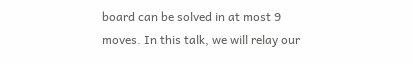board can be solved in at most 9 moves. In this talk, we will relay our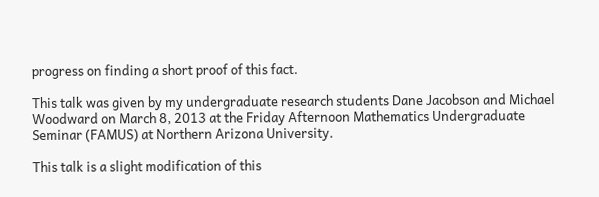progress on finding a short proof of this fact.

This talk was given by my undergraduate research students Dane Jacobson and Michael Woodward on March 8, 2013 at the Friday Afternoon Mathematics Undergraduate Seminar (FAMUS) at Northern Arizona University.

This talk is a slight modification of this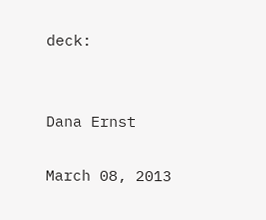deck:


Dana Ernst

March 08, 2013